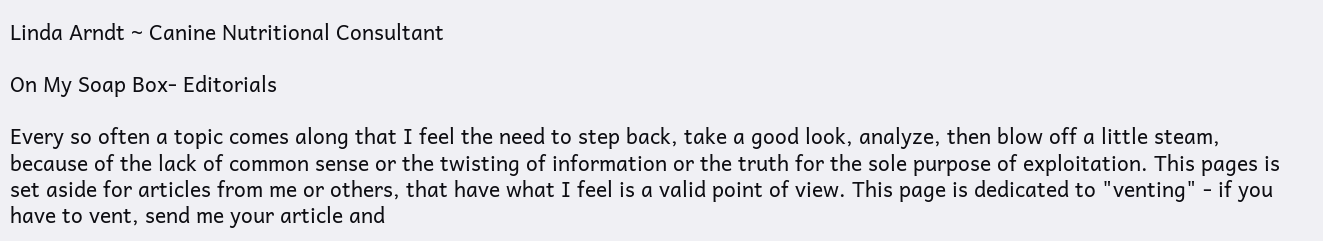Linda Arndt ~ Canine Nutritional Consultant

On My Soap Box- Editorials

Every so often a topic comes along that I feel the need to step back, take a good look, analyze, then blow off a little steam, because of the lack of common sense or the twisting of information or the truth for the sole purpose of exploitation. This pages is set aside for articles from me or others, that have what I feel is a valid point of view. This page is dedicated to "venting" - if you have to vent, send me your article and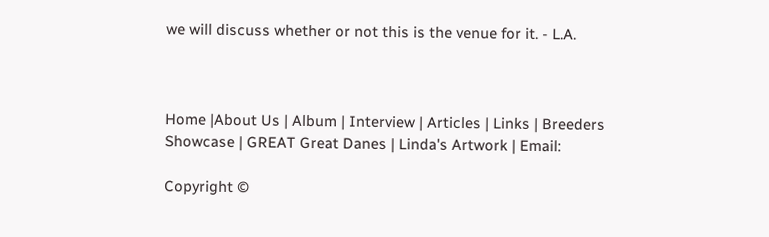we will discuss whether or not this is the venue for it. - L.A.



Home |About Us | Album | Interview | Articles | Links | Breeders Showcase | GREAT Great Danes | Linda's Artwork | Email:

Copyright ©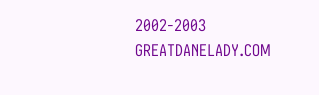2002-2003 GREATDANELADY.COM